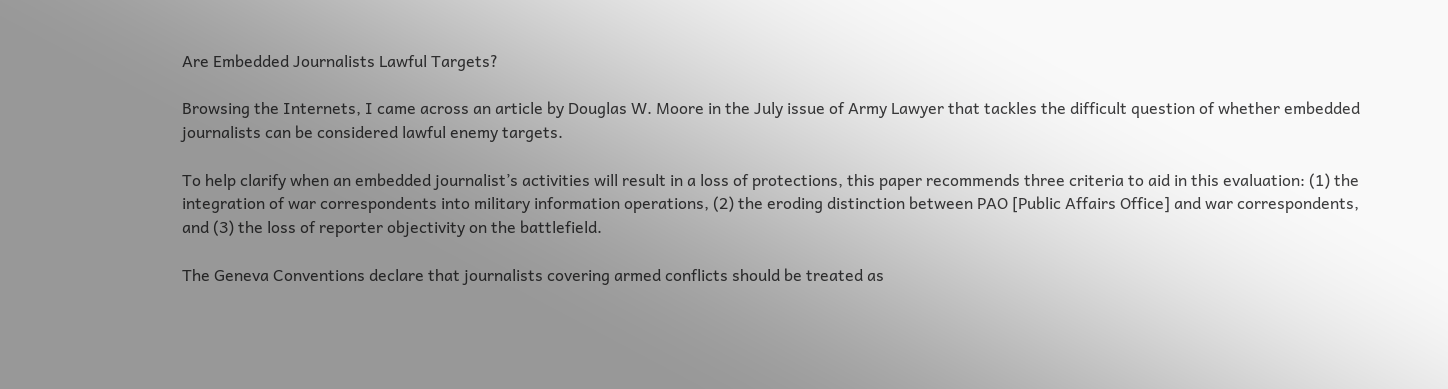Are Embedded Journalists Lawful Targets?

Browsing the Internets, I came across an article by Douglas W. Moore in the July issue of Army Lawyer that tackles the difficult question of whether embedded journalists can be considered lawful enemy targets.

To help clarify when an embedded journalist’s activities will result in a loss of protections, this paper recommends three criteria to aid in this evaluation: (1) the integration of war correspondents into military information operations, (2) the eroding distinction between PAO [Public Affairs Office] and war correspondents, and (3) the loss of reporter objectivity on the battlefield.

The Geneva Conventions declare that journalists covering armed conflicts should be treated as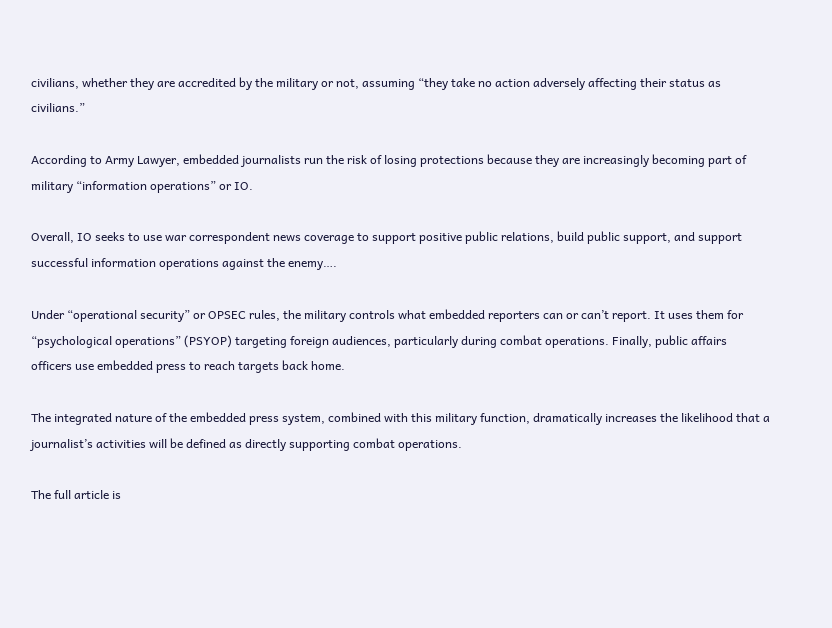civilians, whether they are accredited by the military or not, assuming “they take no action adversely affecting their status as civilians.”

According to Army Lawyer, embedded journalists run the risk of losing protections because they are increasingly becoming part of military “information operations” or IO.

Overall, IO seeks to use war correspondent news coverage to support positive public relations, build public support, and support successful information operations against the enemy….

Under “operational security” or OPSEC rules, the military controls what embedded reporters can or can’t report. It uses them for “psychological operations” (PSYOP) targeting foreign audiences, particularly during combat operations. Finally, public affairs officers use embedded press to reach targets back home.

The integrated nature of the embedded press system, combined with this military function, dramatically increases the likelihood that a journalist’s activities will be defined as directly supporting combat operations.

The full article is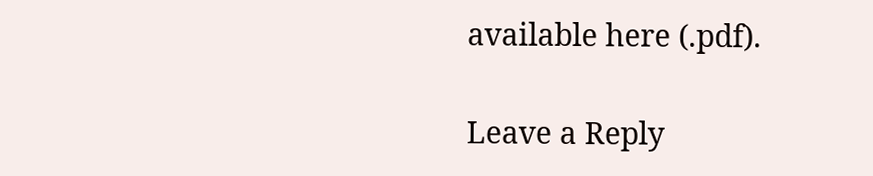available here (.pdf).

Leave a Reply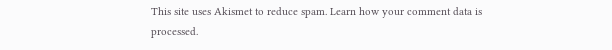This site uses Akismet to reduce spam. Learn how your comment data is processed.